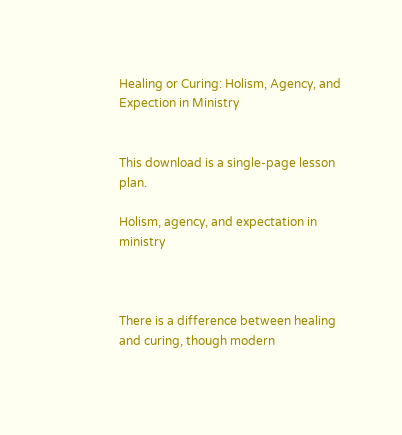Healing or Curing: Holism, Agency, and Expection in Ministry


This download is a single-page lesson plan.

Holism, agency, and expectation in ministry



There is a difference between healing and curing, though modern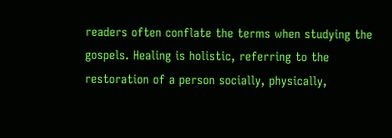readers often conflate the terms when studying the gospels. Healing is holistic, referring to the restoration of a person socially, physically,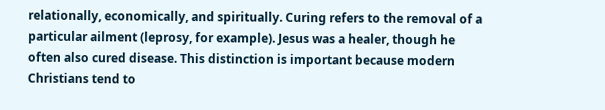relationally, economically, and spiritually. Curing refers to the removal of a particular ailment (leprosy, for example). Jesus was a healer, though he often also cured disease. This distinction is important because modern Christians tend to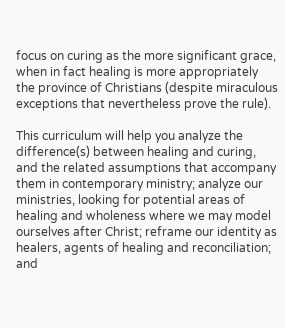focus on curing as the more significant grace, when in fact healing is more appropriately the province of Christians (despite miraculous exceptions that nevertheless prove the rule).

This curriculum will help you analyze the difference(s) between healing and curing, and the related assumptions that accompany them in contemporary ministry; analyze our ministries, looking for potential areas of healing and wholeness where we may model ourselves after Christ; reframe our identity as healers, agents of healing and reconciliation; and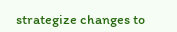strategize changes to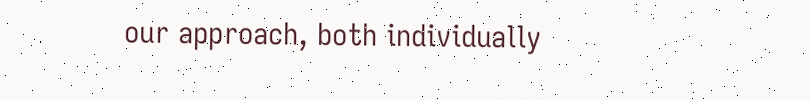our approach, both individually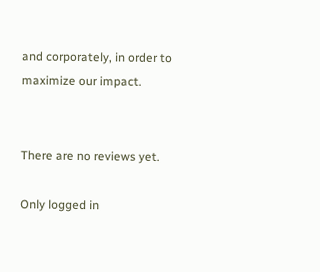and corporately, in order to maximize our impact.


There are no reviews yet.

Only logged in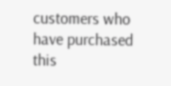customers who have purchased this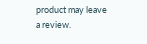product may leave a review.